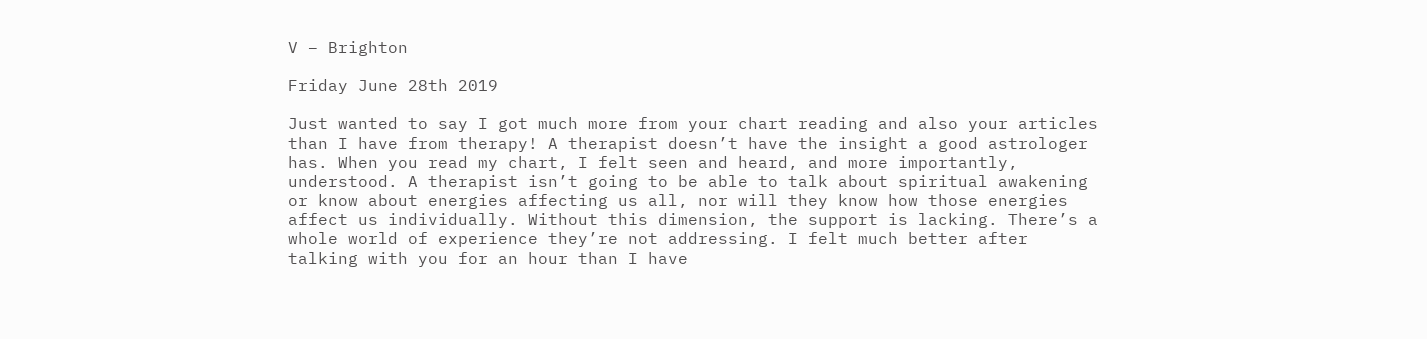V – Brighton

Friday June 28th 2019

Just wanted to say I got much more from your chart reading and also your articles than I have from therapy! A therapist doesn’t have the insight a good astrologer has. When you read my chart, I felt seen and heard, and more importantly, understood. A therapist isn’t going to be able to talk about spiritual awakening or know about energies affecting us all, nor will they know how those energies affect us individually. Without this dimension, the support is lacking. There’s a whole world of experience they’re not addressing. I felt much better after talking with you for an hour than I have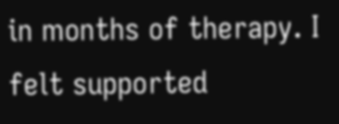in months of therapy. I felt supported